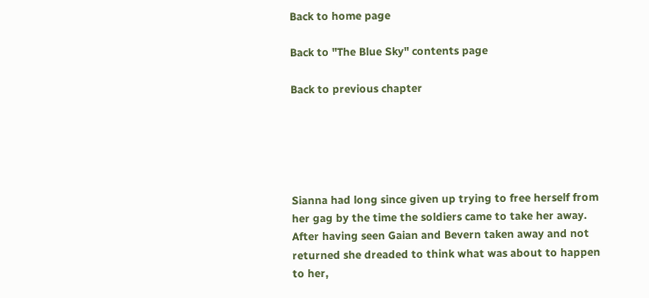Back to home page

Back to "The Blue Sky" contents page

Back to previous chapter





Sianna had long since given up trying to free herself from her gag by the time the soldiers came to take her away. After having seen Gaian and Bevern taken away and not returned she dreaded to think what was about to happen to her,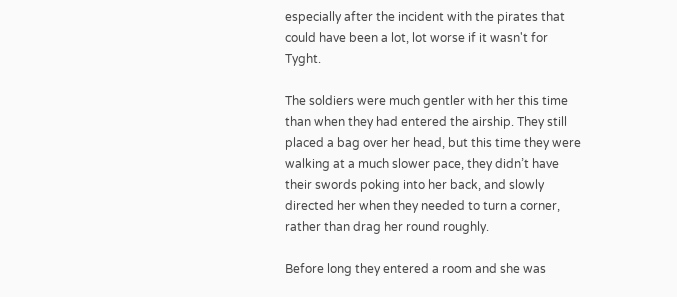especially after the incident with the pirates that could have been a lot, lot worse if it wasn't for Tyght.

The soldiers were much gentler with her this time than when they had entered the airship. They still placed a bag over her head, but this time they were walking at a much slower pace, they didn’t have their swords poking into her back, and slowly directed her when they needed to turn a corner, rather than drag her round roughly.

Before long they entered a room and she was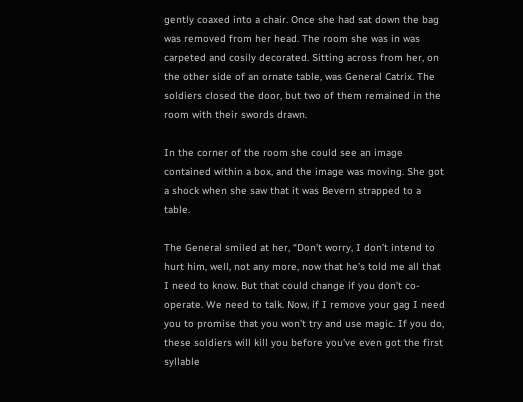gently coaxed into a chair. Once she had sat down the bag was removed from her head. The room she was in was carpeted and cosily decorated. Sitting across from her, on the other side of an ornate table, was General Catrix. The soldiers closed the door, but two of them remained in the room with their swords drawn.

In the corner of the room she could see an image contained within a box, and the image was moving. She got a shock when she saw that it was Bevern strapped to a table.

The General smiled at her, “Don’t worry, I don’t intend to hurt him, well, not any more, now that he’s told me all that I need to know. But that could change if you don’t co-operate. We need to talk. Now, if I remove your gag I need you to promise that you won’t try and use magic. If you do, these soldiers will kill you before you’ve even got the first syllable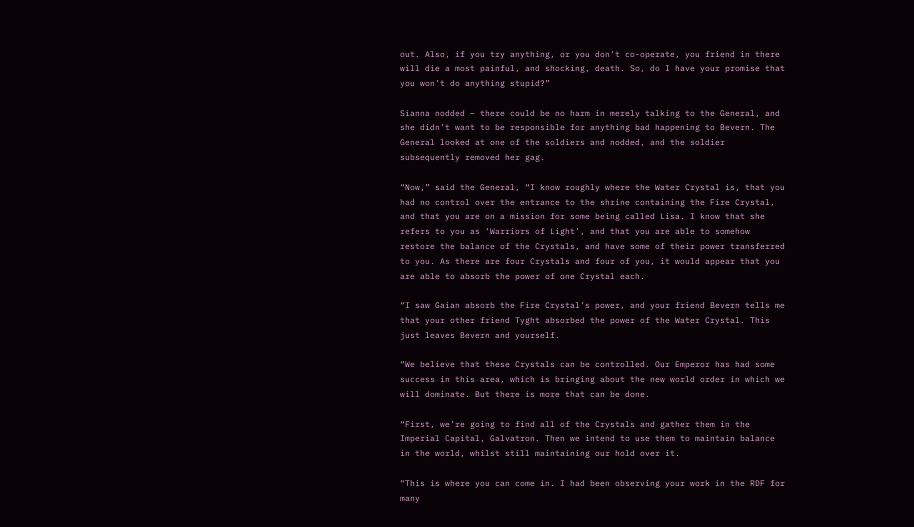out. Also, if you try anything, or you don’t co-operate, you friend in there will die a most painful, and shocking, death. So, do I have your promise that you won’t do anything stupid?”

Sianna nodded – there could be no harm in merely talking to the General, and she didn’t want to be responsible for anything bad happening to Bevern. The General looked at one of the soldiers and nodded, and the soldier subsequently removed her gag.

“Now,” said the General, “I know roughly where the Water Crystal is, that you had no control over the entrance to the shrine containing the Fire Crystal, and that you are on a mission for some being called Lisa. I know that she refers to you as ‘Warriors of Light’, and that you are able to somehow restore the balance of the Crystals, and have some of their power transferred to you. As there are four Crystals and four of you, it would appear that you are able to absorb the power of one Crystal each.

“I saw Gaian absorb the Fire Crystal’s power, and your friend Bevern tells me that your other friend Tyght absorbed the power of the Water Crystal. This just leaves Bevern and yourself.

“We believe that these Crystals can be controlled. Our Emperor has had some success in this area, which is bringing about the new world order in which we will dominate. But there is more that can be done.

“First, we’re going to find all of the Crystals and gather them in the Imperial Capital, Galvatron. Then we intend to use them to maintain balance in the world, whilst still maintaining our hold over it.

“This is where you can come in. I had been observing your work in the RDF for many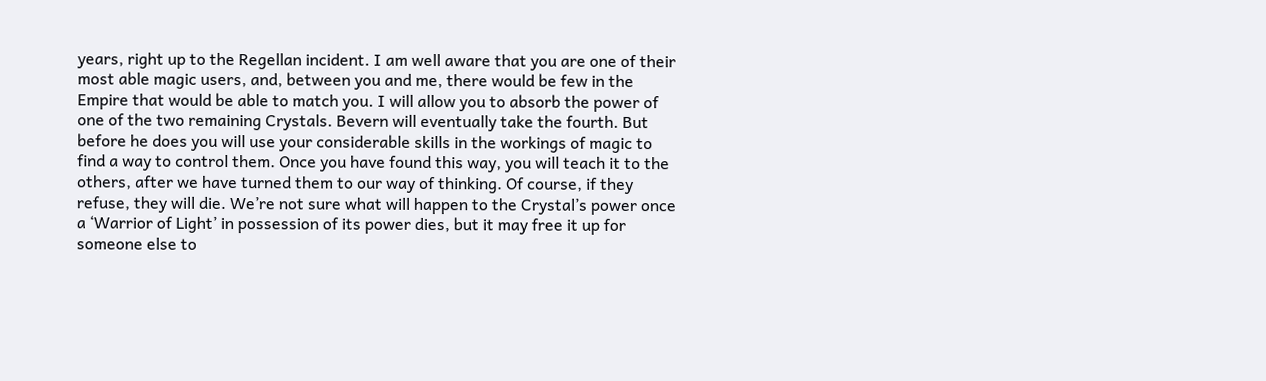years, right up to the Regellan incident. I am well aware that you are one of their most able magic users, and, between you and me, there would be few in the Empire that would be able to match you. I will allow you to absorb the power of one of the two remaining Crystals. Bevern will eventually take the fourth. But before he does you will use your considerable skills in the workings of magic to find a way to control them. Once you have found this way, you will teach it to the others, after we have turned them to our way of thinking. Of course, if they refuse, they will die. We’re not sure what will happen to the Crystal’s power once a ‘Warrior of Light’ in possession of its power dies, but it may free it up for someone else to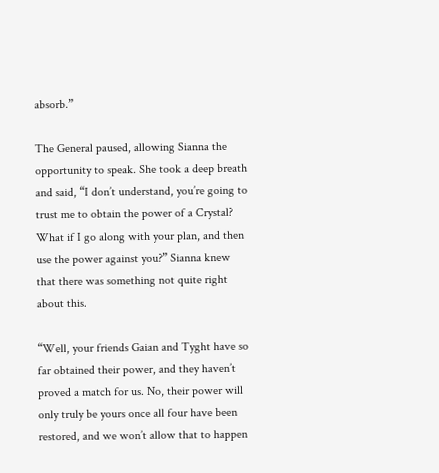absorb.”

The General paused, allowing Sianna the opportunity to speak. She took a deep breath and said, “I don’t understand, you’re going to trust me to obtain the power of a Crystal? What if I go along with your plan, and then use the power against you?” Sianna knew that there was something not quite right about this.

“Well, your friends Gaian and Tyght have so far obtained their power, and they haven’t proved a match for us. No, their power will only truly be yours once all four have been restored, and we won’t allow that to happen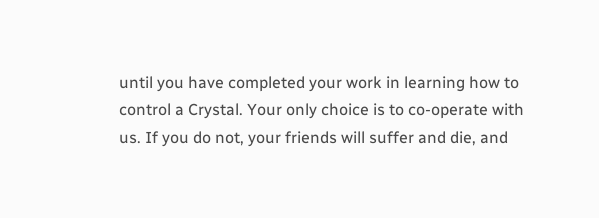until you have completed your work in learning how to control a Crystal. Your only choice is to co-operate with us. If you do not, your friends will suffer and die, and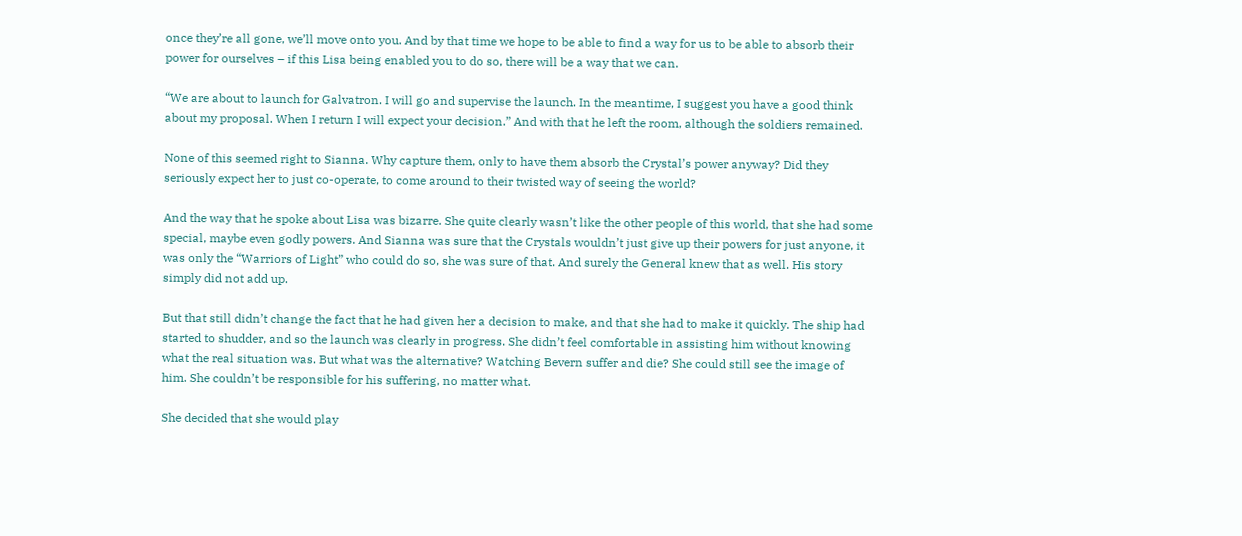once they’re all gone, we’ll move onto you. And by that time we hope to be able to find a way for us to be able to absorb their power for ourselves – if this Lisa being enabled you to do so, there will be a way that we can.

“We are about to launch for Galvatron. I will go and supervise the launch. In the meantime, I suggest you have a good think about my proposal. When I return I will expect your decision.” And with that he left the room, although the soldiers remained.

None of this seemed right to Sianna. Why capture them, only to have them absorb the Crystal’s power anyway? Did they seriously expect her to just co-operate, to come around to their twisted way of seeing the world?

And the way that he spoke about Lisa was bizarre. She quite clearly wasn’t like the other people of this world, that she had some special, maybe even godly powers. And Sianna was sure that the Crystals wouldn’t just give up their powers for just anyone, it was only the “Warriors of Light” who could do so, she was sure of that. And surely the General knew that as well. His story simply did not add up.

But that still didn’t change the fact that he had given her a decision to make, and that she had to make it quickly. The ship had started to shudder, and so the launch was clearly in progress. She didn’t feel comfortable in assisting him without knowing what the real situation was. But what was the alternative? Watching Bevern suffer and die? She could still see the image of him. She couldn’t be responsible for his suffering, no matter what.

She decided that she would play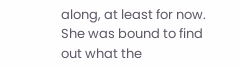along, at least for now. She was bound to find out what the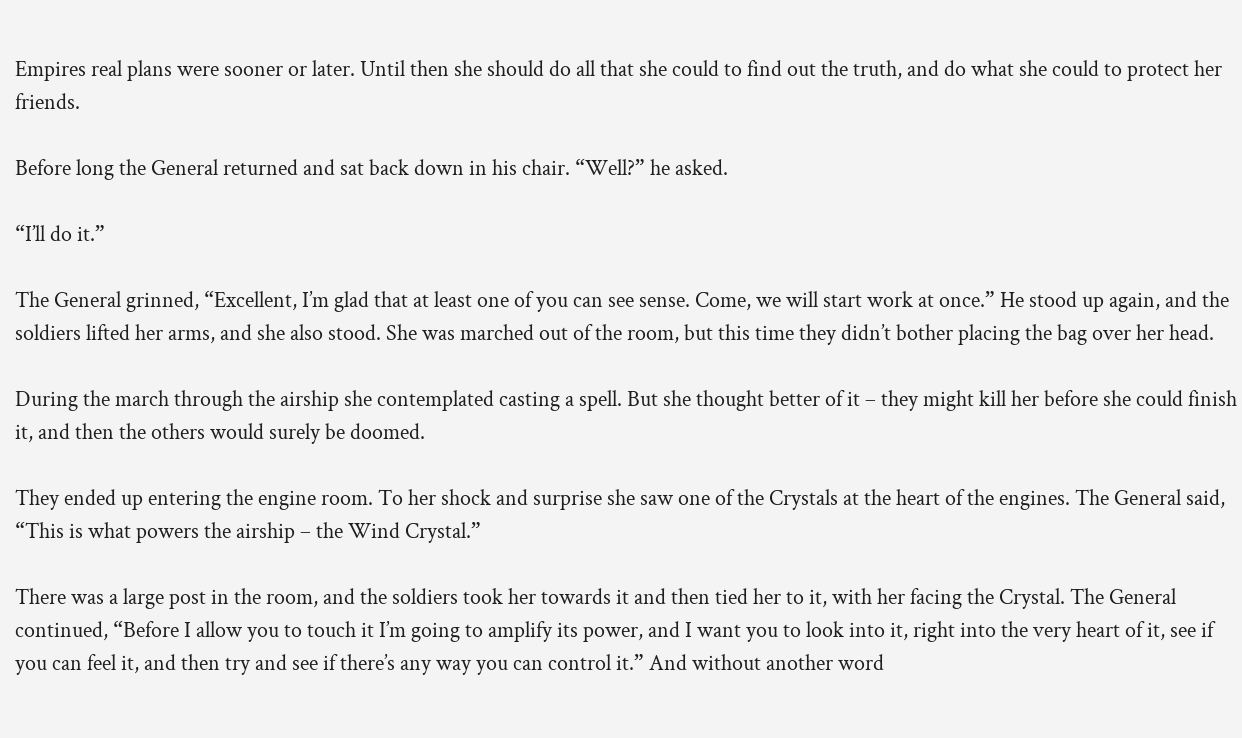Empires real plans were sooner or later. Until then she should do all that she could to find out the truth, and do what she could to protect her friends.

Before long the General returned and sat back down in his chair. “Well?” he asked.

“I’ll do it.”

The General grinned, “Excellent, I’m glad that at least one of you can see sense. Come, we will start work at once.” He stood up again, and the soldiers lifted her arms, and she also stood. She was marched out of the room, but this time they didn’t bother placing the bag over her head.

During the march through the airship she contemplated casting a spell. But she thought better of it – they might kill her before she could finish it, and then the others would surely be doomed.

They ended up entering the engine room. To her shock and surprise she saw one of the Crystals at the heart of the engines. The General said, “This is what powers the airship – the Wind Crystal.”

There was a large post in the room, and the soldiers took her towards it and then tied her to it, with her facing the Crystal. The General continued, “Before I allow you to touch it I’m going to amplify its power, and I want you to look into it, right into the very heart of it, see if you can feel it, and then try and see if there’s any way you can control it.” And without another word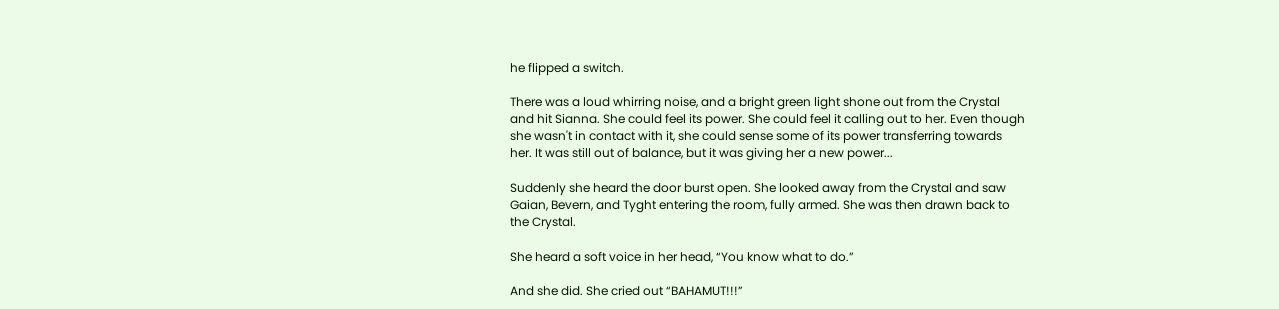he flipped a switch.

There was a loud whirring noise, and a bright green light shone out from the Crystal and hit Sianna. She could feel its power. She could feel it calling out to her. Even though she wasn't in contact with it, she could sense some of its power transferring towards her. It was still out of balance, but it was giving her a new power...

Suddenly she heard the door burst open. She looked away from the Crystal and saw Gaian, Bevern, and Tyght entering the room, fully armed. She was then drawn back to the Crystal.

She heard a soft voice in her head, “You know what to do.”

And she did. She cried out “BAHAMUT!!!”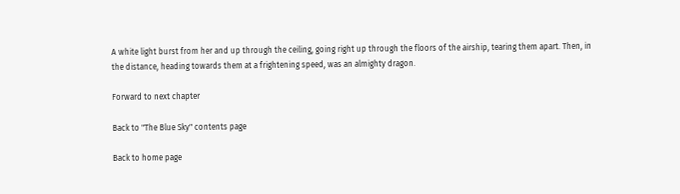A white light burst from her and up through the ceiling, going right up through the floors of the airship, tearing them apart. Then, in the distance, heading towards them at a frightening speed, was an almighty dragon.

Forward to next chapter

Back to "The Blue Sky" contents page

Back to home page